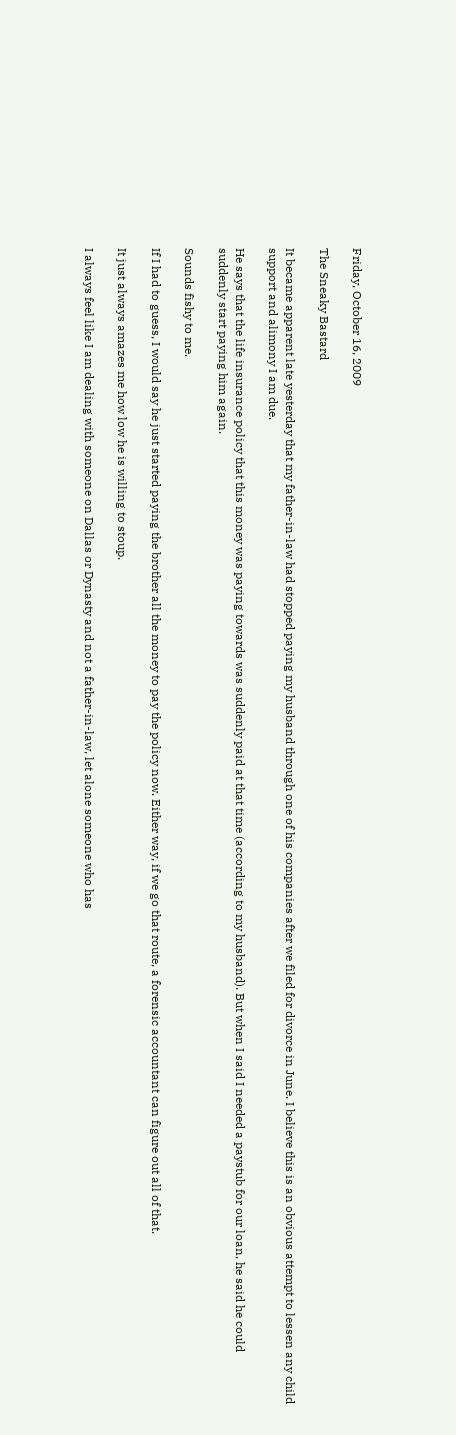Friday, October 16, 2009

The Sneaky Bastard

It became apparent late yesterday that my father-in-law had stopped paying my husband through one of his companies after we filed for divorce in June. I believe this is an obvious attempt to lessen any child support and alimony I am due.

He says that the life insurance policy that this money was paying towards was suddenly paid at that time (according to my husband). But when I said I needed a paystub for our loan, he said he could suddenly start paying him again.

Sounds fishy to me.

If I had to guess, I would say he just started paying the brother all the money to pay the policy now. Either way, if we go that route, a forensic accountant can figure out all of that.

It just always amazes me how low he is willing to stoup.

I always feel like I am dealing with someone on Dallas or Dynasty and not a father-in-law, let alone someone who has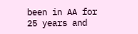been in AA for 25 years and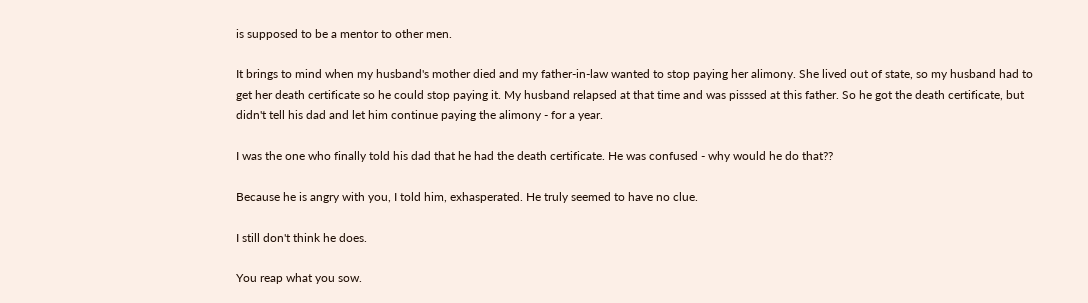is supposed to be a mentor to other men.

It brings to mind when my husband's mother died and my father-in-law wanted to stop paying her alimony. She lived out of state, so my husband had to get her death certificate so he could stop paying it. My husband relapsed at that time and was pisssed at this father. So he got the death certificate, but didn't tell his dad and let him continue paying the alimony - for a year.

I was the one who finally told his dad that he had the death certificate. He was confused - why would he do that??

Because he is angry with you, I told him, exhasperated. He truly seemed to have no clue.

I still don't think he does.

You reap what you sow.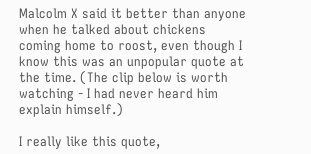Malcolm X said it better than anyone when he talked about chickens coming home to roost, even though I know this was an unpopular quote at the time. (The clip below is worth watching - I had never heard him explain himself.)

I really like this quote,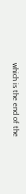which is the end of the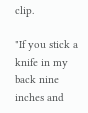clip.

"If you stick a knife in my back nine inches and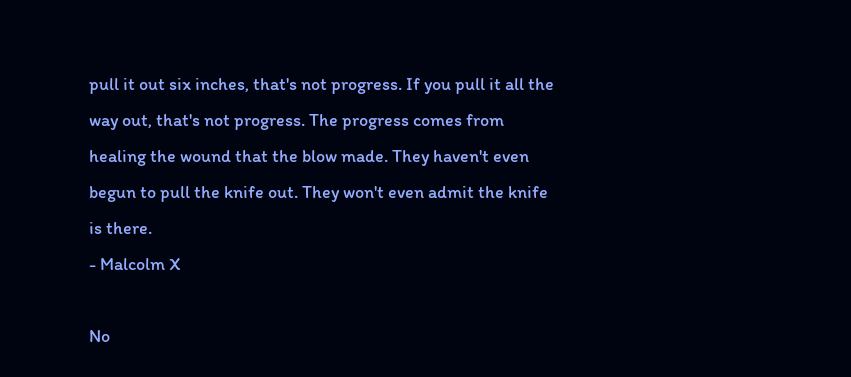pull it out six inches, that's not progress. If you pull it all the way out, that's not progress. The progress comes from healing the wound that the blow made. They haven't even begun to pull the knife out. They won't even admit the knife is there.
- Malcolm X

No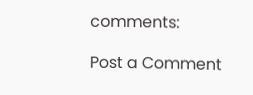comments:

Post a Comment